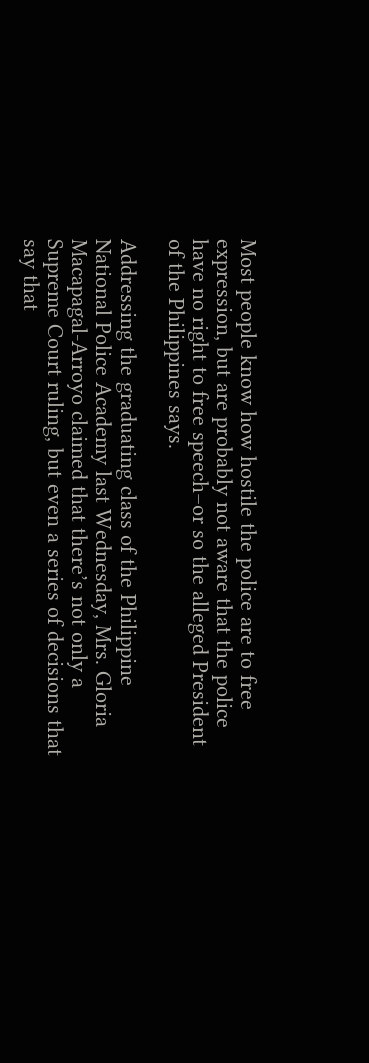Most people know how hostile the police are to free expression, but are probably not aware that the police have no right to free speech–or so the alleged President of the Philippines says.

Addressing the graduating class of the Philippine National Police Academy last Wednesday, Mrs. Gloria Macapagal-Arroyo claimed that there’s not only a Supreme Court ruling, but even a series of decisions that say that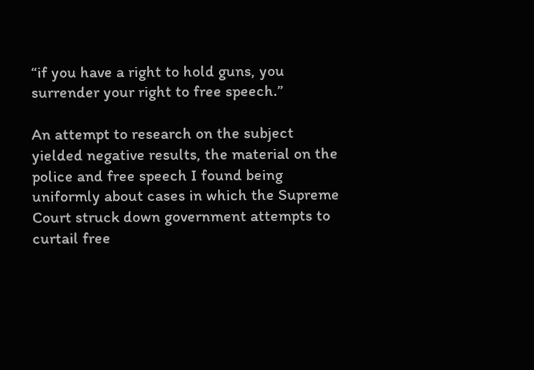“if you have a right to hold guns, you surrender your right to free speech.”

An attempt to research on the subject yielded negative results, the material on the police and free speech I found being uniformly about cases in which the Supreme Court struck down government attempts to curtail free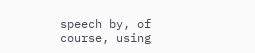speech by, of course, using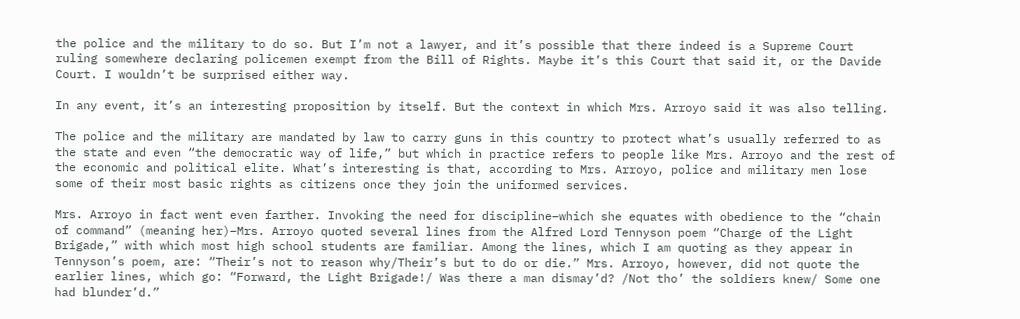the police and the military to do so. But I’m not a lawyer, and it’s possible that there indeed is a Supreme Court ruling somewhere declaring policemen exempt from the Bill of Rights. Maybe it’s this Court that said it, or the Davide Court. I wouldn’t be surprised either way.

In any event, it’s an interesting proposition by itself. But the context in which Mrs. Arroyo said it was also telling.

The police and the military are mandated by law to carry guns in this country to protect what’s usually referred to as the state and even “the democratic way of life,” but which in practice refers to people like Mrs. Arroyo and the rest of the economic and political elite. What’s interesting is that, according to Mrs. Arroyo, police and military men lose some of their most basic rights as citizens once they join the uniformed services.

Mrs. Arroyo in fact went even farther. Invoking the need for discipline–which she equates with obedience to the “chain of command” (meaning her)–Mrs. Arroyo quoted several lines from the Alfred Lord Tennyson poem “Charge of the Light Brigade,” with which most high school students are familiar. Among the lines, which I am quoting as they appear in Tennyson’s poem, are: “Their’s not to reason why/Their’s but to do or die.” Mrs. Arroyo, however, did not quote the earlier lines, which go: “Forward, the Light Brigade!/ Was there a man dismay’d? /Not tho’ the soldiers knew/ Some one had blunder’d.”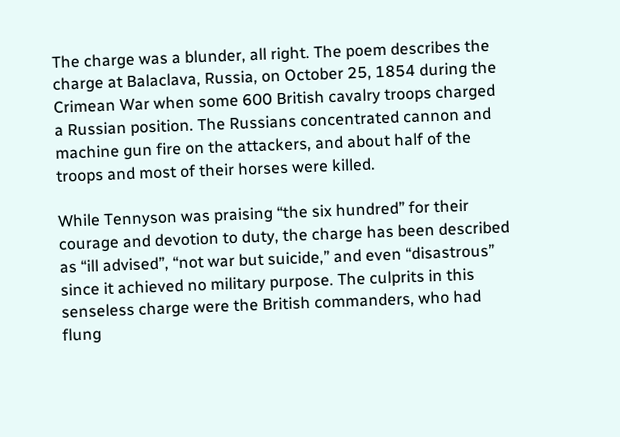The charge was a blunder, all right. The poem describes the charge at Balaclava, Russia, on October 25, 1854 during the Crimean War when some 600 British cavalry troops charged a Russian position. The Russians concentrated cannon and machine gun fire on the attackers, and about half of the troops and most of their horses were killed.

While Tennyson was praising “the six hundred” for their courage and devotion to duty, the charge has been described as “ill advised”, “not war but suicide,” and even “disastrous” since it achieved no military purpose. The culprits in this senseless charge were the British commanders, who had flung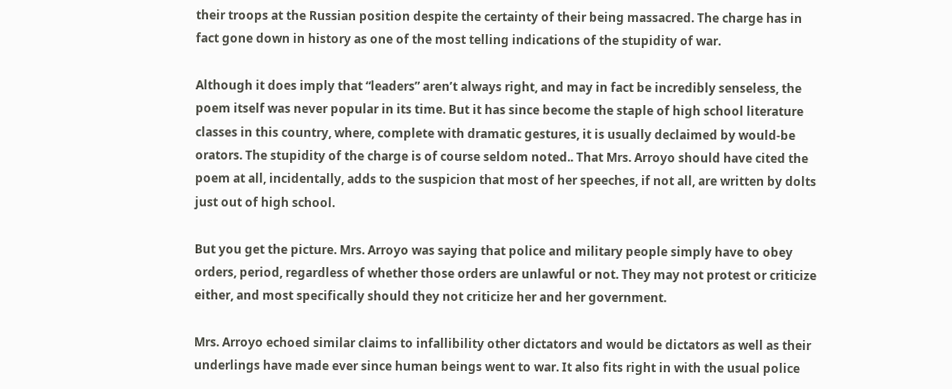their troops at the Russian position despite the certainty of their being massacred. The charge has in fact gone down in history as one of the most telling indications of the stupidity of war.

Although it does imply that “leaders” aren’t always right, and may in fact be incredibly senseless, the poem itself was never popular in its time. But it has since become the staple of high school literature classes in this country, where, complete with dramatic gestures, it is usually declaimed by would-be orators. The stupidity of the charge is of course seldom noted.. That Mrs. Arroyo should have cited the poem at all, incidentally, adds to the suspicion that most of her speeches, if not all, are written by dolts just out of high school.

But you get the picture. Mrs. Arroyo was saying that police and military people simply have to obey orders, period, regardless of whether those orders are unlawful or not. They may not protest or criticize either, and most specifically should they not criticize her and her government.

Mrs. Arroyo echoed similar claims to infallibility other dictators and would be dictators as well as their underlings have made ever since human beings went to war. It also fits right in with the usual police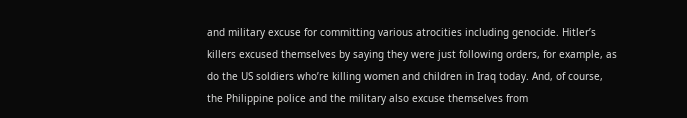and military excuse for committing various atrocities including genocide. Hitler’s killers excused themselves by saying they were just following orders, for example, as do the US soldiers who’re killing women and children in Iraq today. And, of course, the Philippine police and the military also excuse themselves from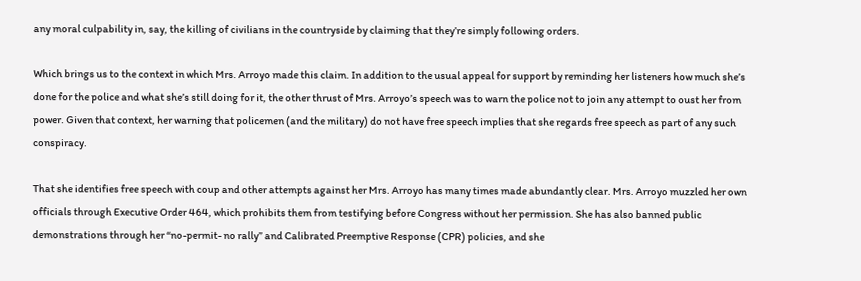any moral culpability in, say, the killing of civilians in the countryside by claiming that they’re simply following orders.

Which brings us to the context in which Mrs. Arroyo made this claim. In addition to the usual appeal for support by reminding her listeners how much she’s done for the police and what she’s still doing for it, the other thrust of Mrs. Arroyo’s speech was to warn the police not to join any attempt to oust her from power. Given that context, her warning that policemen (and the military) do not have free speech implies that she regards free speech as part of any such conspiracy.

That she identifies free speech with coup and other attempts against her Mrs. Arroyo has many times made abundantly clear. Mrs. Arroyo muzzled her own officials through Executive Order 464, which prohibits them from testifying before Congress without her permission. She has also banned public demonstrations through her “no-permit- no rally” and Calibrated Preemptive Response (CPR) policies, and she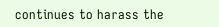continues to harass the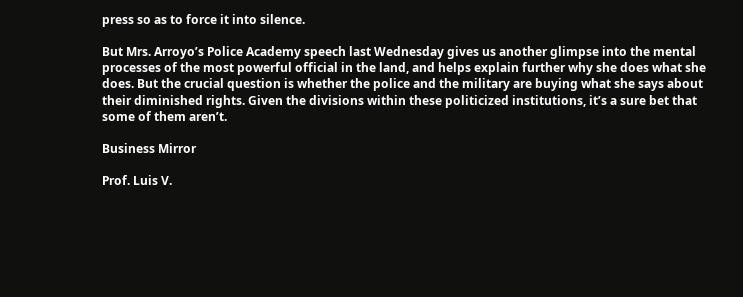press so as to force it into silence.

But Mrs. Arroyo’s Police Academy speech last Wednesday gives us another glimpse into the mental processes of the most powerful official in the land, and helps explain further why she does what she does. But the crucial question is whether the police and the military are buying what she says about their diminished rights. Given the divisions within these politicized institutions, it’s a sure bet that some of them aren’t.

Business Mirror

Prof. Luis V.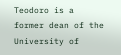Teodoro is a former dean of the University of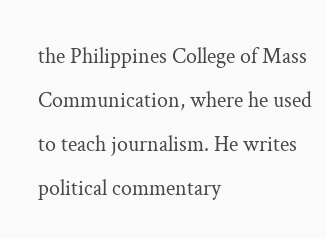the Philippines College of Mass Communication, where he used to teach journalism. He writes political commentary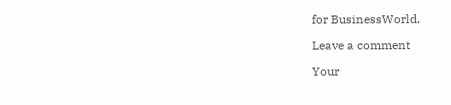for BusinessWorld.

Leave a comment

Your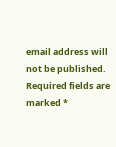email address will not be published. Required fields are marked *